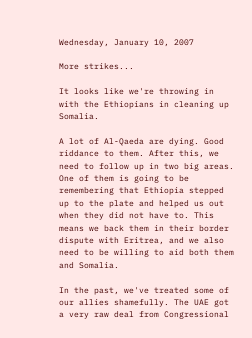Wednesday, January 10, 2007

More strikes...

It looks like we're throwing in with the Ethiopians in cleaning up Somalia.

A lot of Al-Qaeda are dying. Good riddance to them. After this, we need to follow up in two big areas. One of them is going to be remembering that Ethiopia stepped up to the plate and helped us out when they did not have to. This means we back them in their border dispute with Eritrea, and we also need to be willing to aid both them and Somalia.

In the past, we've treated some of our allies shamefully. The UAE got a very raw deal from Congressional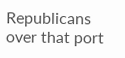Republicans over that port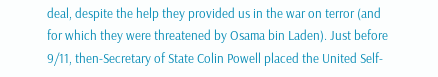deal, despite the help they provided us in the war on terror (and for which they were threatened by Osama bin Laden). Just before 9/11, then-Secretary of State Colin Powell placed the United Self-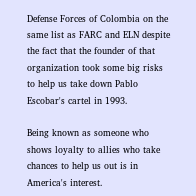Defense Forces of Colombia on the same list as FARC and ELN despite the fact that the founder of that organization took some big risks to help us take down Pablo Escobar's cartel in 1993.

Being known as someone who shows loyalty to allies who take chances to help us out is in America's interest.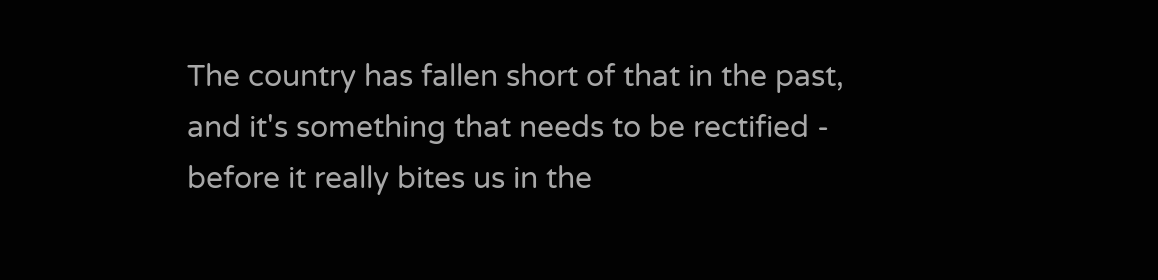The country has fallen short of that in the past, and it's something that needs to be rectified - before it really bites us in the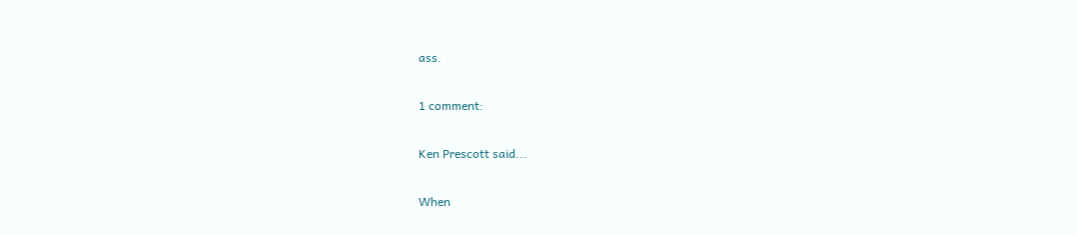ass.

1 comment:

Ken Prescott said...

When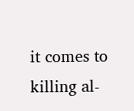it comes to killing al-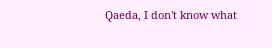Qaeda, I don't know what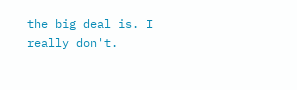the big deal is. I really don't.